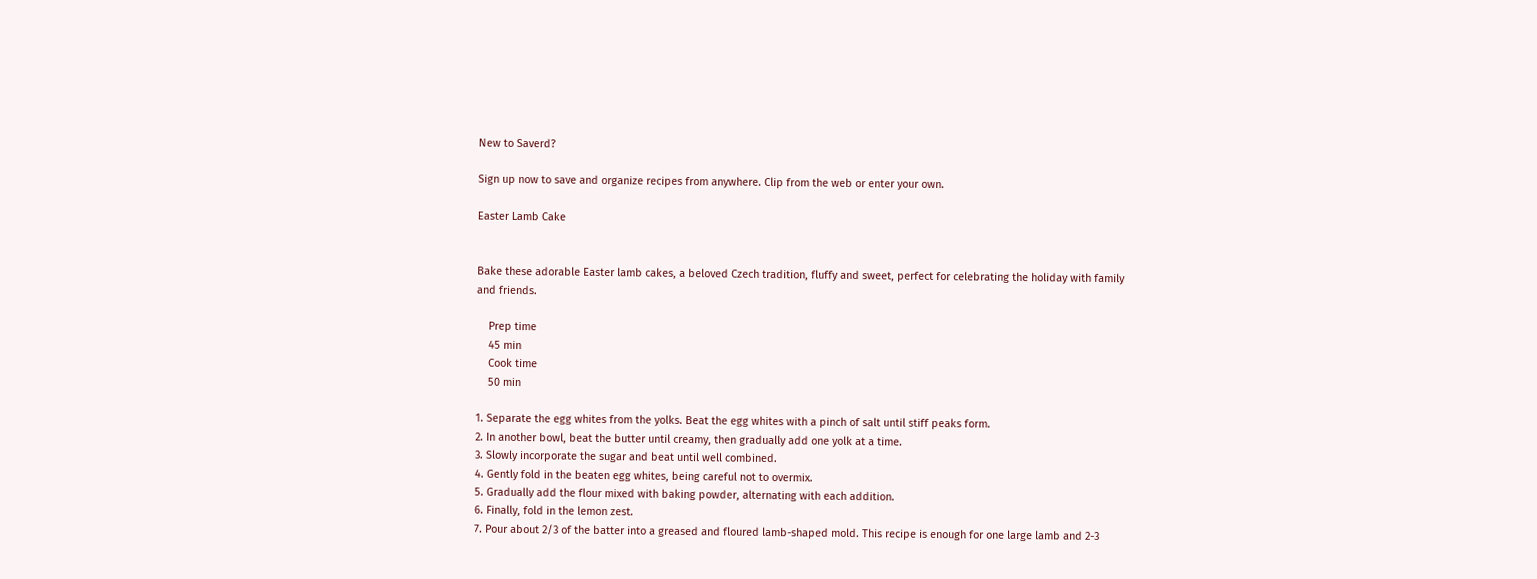New to Saverd?

Sign up now to save and organize recipes from anywhere. Clip from the web or enter your own.

Easter Lamb Cake


Bake these adorable Easter lamb cakes, a beloved Czech tradition, fluffy and sweet, perfect for celebrating the holiday with family and friends.

    Prep time
    45 min
    Cook time
    50 min

1. Separate the egg whites from the yolks. Beat the egg whites with a pinch of salt until stiff peaks form.
2. In another bowl, beat the butter until creamy, then gradually add one yolk at a time.
3. Slowly incorporate the sugar and beat until well combined.
4. Gently fold in the beaten egg whites, being careful not to overmix.
5. Gradually add the flour mixed with baking powder, alternating with each addition.
6. Finally, fold in the lemon zest.
7. Pour about 2/3 of the batter into a greased and floured lamb-shaped mold. This recipe is enough for one large lamb and 2-3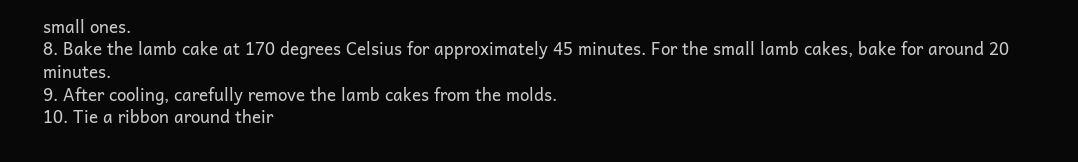small ones.
8. Bake the lamb cake at 170 degrees Celsius for approximately 45 minutes. For the small lamb cakes, bake for around 20 minutes.
9. After cooling, carefully remove the lamb cakes from the molds.
10. Tie a ribbon around their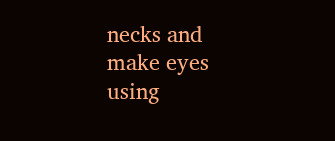necks and make eyes using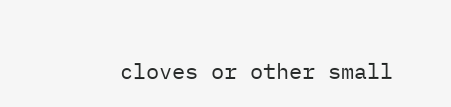cloves or other small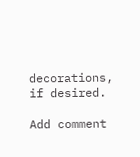decorations, if desired.

Add comment